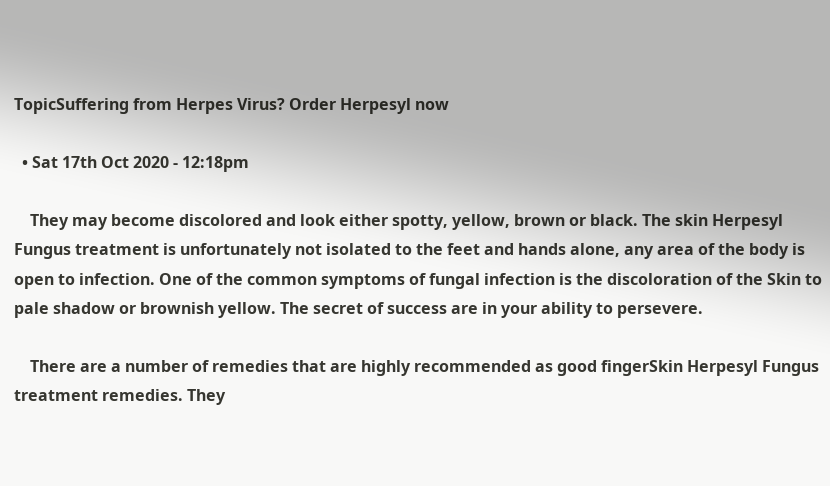TopicSuffering from Herpes Virus? Order Herpesyl now

  • Sat 17th Oct 2020 - 12:18pm

    They may become discolored and look either spotty, yellow, brown or black. The skin Herpesyl Fungus treatment is unfortunately not isolated to the feet and hands alone, any area of the body is open to infection. One of the common symptoms of fungal infection is the discoloration of the Skin to pale shadow or brownish yellow. The secret of success are in your ability to persevere.

    There are a number of remedies that are highly recommended as good fingerSkin Herpesyl Fungus treatment remedies. They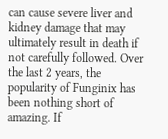can cause severe liver and kidney damage that may ultimately result in death if not carefully followed. Over the last 2 years, the popularity of Funginix has been nothing short of amazing. If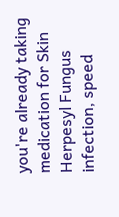you're already taking medication for Skin Herpesyl Fungus infection, speed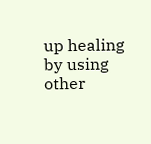up healing by using other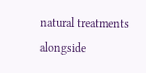natural treatments alongside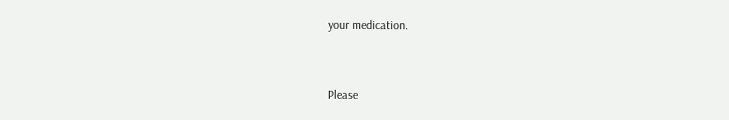your medication.


Please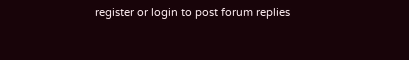register or login to post forum replies